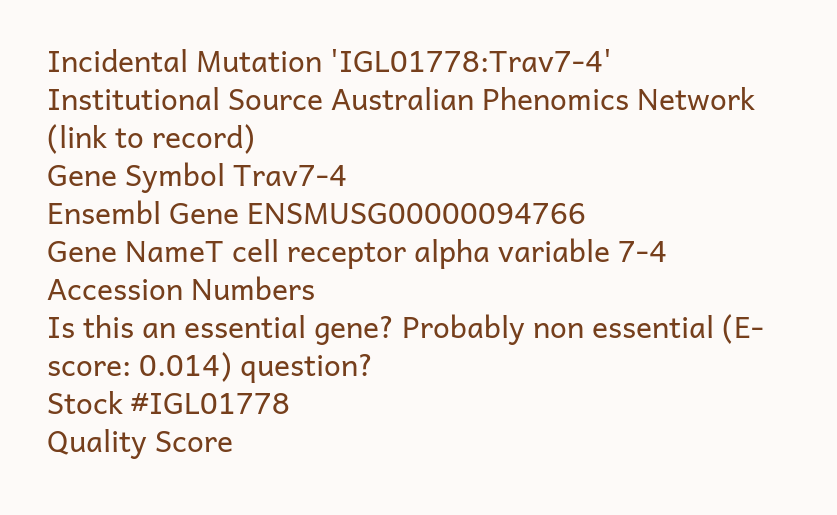Incidental Mutation 'IGL01778:Trav7-4'
Institutional Source Australian Phenomics Network (link to record)
Gene Symbol Trav7-4
Ensembl Gene ENSMUSG00000094766
Gene NameT cell receptor alpha variable 7-4
Accession Numbers
Is this an essential gene? Probably non essential (E-score: 0.014) question?
Stock #IGL01778
Quality Score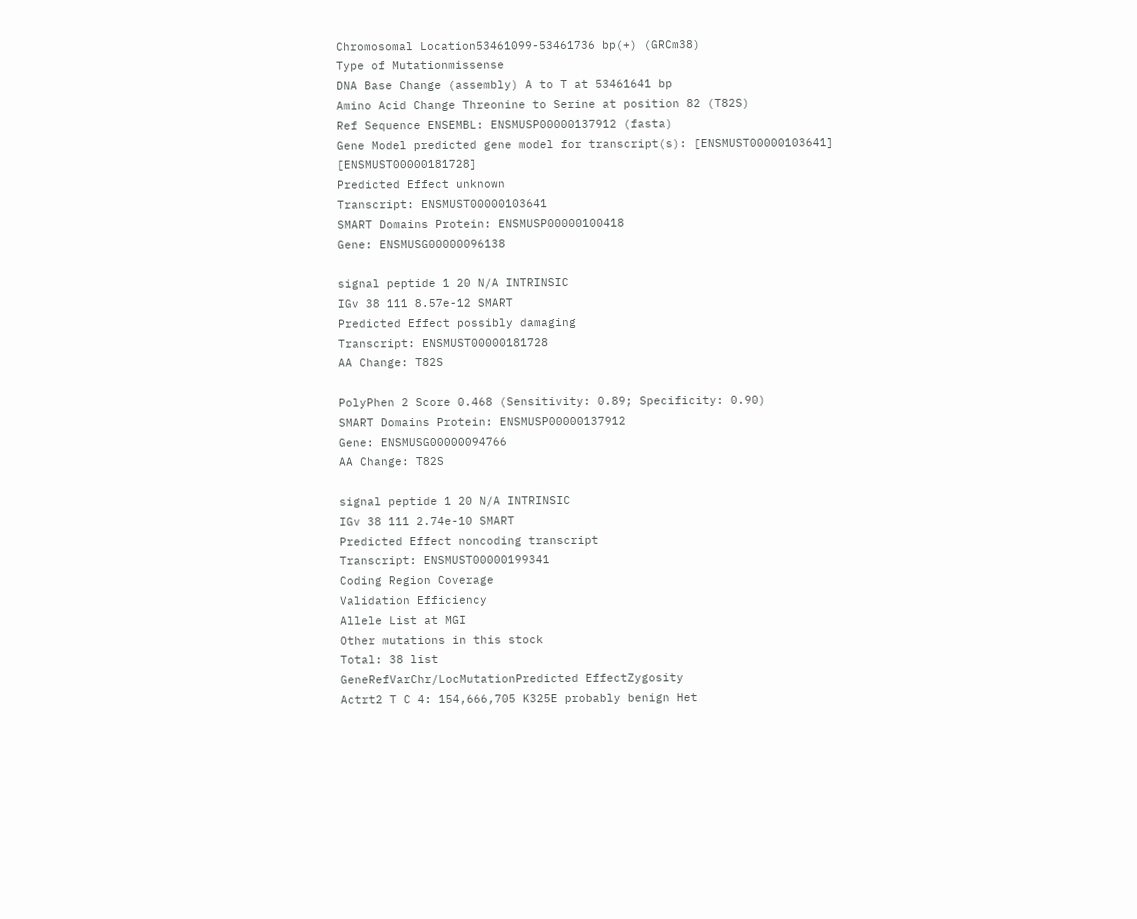Chromosomal Location53461099-53461736 bp(+) (GRCm38)
Type of Mutationmissense
DNA Base Change (assembly) A to T at 53461641 bp
Amino Acid Change Threonine to Serine at position 82 (T82S)
Ref Sequence ENSEMBL: ENSMUSP00000137912 (fasta)
Gene Model predicted gene model for transcript(s): [ENSMUST00000103641] [ENSMUST00000181728]
Predicted Effect unknown
Transcript: ENSMUST00000103641
SMART Domains Protein: ENSMUSP00000100418
Gene: ENSMUSG00000096138

signal peptide 1 20 N/A INTRINSIC
IGv 38 111 8.57e-12 SMART
Predicted Effect possibly damaging
Transcript: ENSMUST00000181728
AA Change: T82S

PolyPhen 2 Score 0.468 (Sensitivity: 0.89; Specificity: 0.90)
SMART Domains Protein: ENSMUSP00000137912
Gene: ENSMUSG00000094766
AA Change: T82S

signal peptide 1 20 N/A INTRINSIC
IGv 38 111 2.74e-10 SMART
Predicted Effect noncoding transcript
Transcript: ENSMUST00000199341
Coding Region Coverage
Validation Efficiency
Allele List at MGI
Other mutations in this stock
Total: 38 list
GeneRefVarChr/LocMutationPredicted EffectZygosity
Actrt2 T C 4: 154,666,705 K325E probably benign Het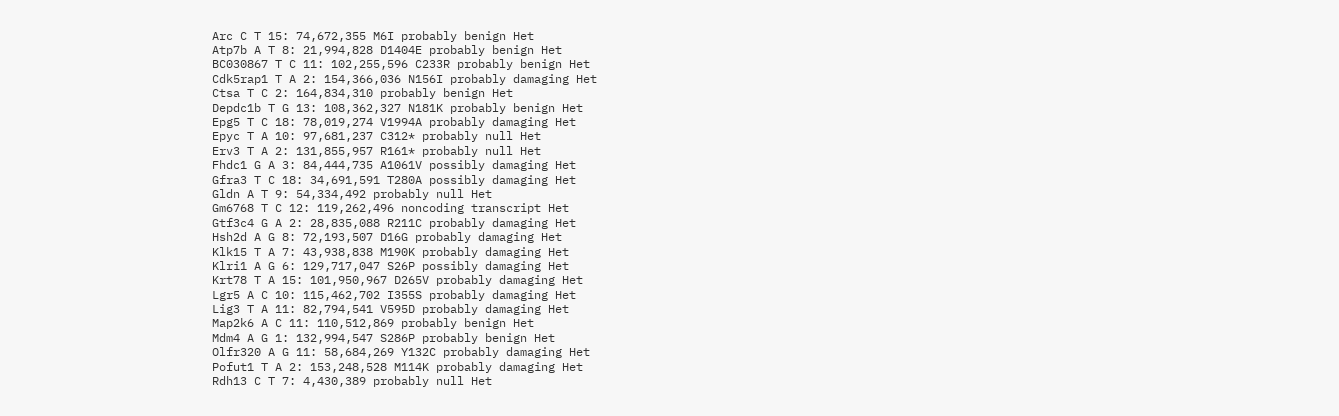Arc C T 15: 74,672,355 M6I probably benign Het
Atp7b A T 8: 21,994,828 D1404E probably benign Het
BC030867 T C 11: 102,255,596 C233R probably benign Het
Cdk5rap1 T A 2: 154,366,036 N156I probably damaging Het
Ctsa T C 2: 164,834,310 probably benign Het
Depdc1b T G 13: 108,362,327 N181K probably benign Het
Epg5 T C 18: 78,019,274 V1994A probably damaging Het
Epyc T A 10: 97,681,237 C312* probably null Het
Erv3 T A 2: 131,855,957 R161* probably null Het
Fhdc1 G A 3: 84,444,735 A1061V possibly damaging Het
Gfra3 T C 18: 34,691,591 T280A possibly damaging Het
Gldn A T 9: 54,334,492 probably null Het
Gm6768 T C 12: 119,262,496 noncoding transcript Het
Gtf3c4 G A 2: 28,835,088 R211C probably damaging Het
Hsh2d A G 8: 72,193,507 D16G probably damaging Het
Klk15 T A 7: 43,938,838 M190K probably damaging Het
Klri1 A G 6: 129,717,047 S26P possibly damaging Het
Krt78 T A 15: 101,950,967 D265V probably damaging Het
Lgr5 A C 10: 115,462,702 I355S probably damaging Het
Lig3 T A 11: 82,794,541 V595D probably damaging Het
Map2k6 A C 11: 110,512,869 probably benign Het
Mdm4 A G 1: 132,994,547 S286P probably benign Het
Olfr320 A G 11: 58,684,269 Y132C probably damaging Het
Pofut1 T A 2: 153,248,528 M114K probably damaging Het
Rdh13 C T 7: 4,430,389 probably null Het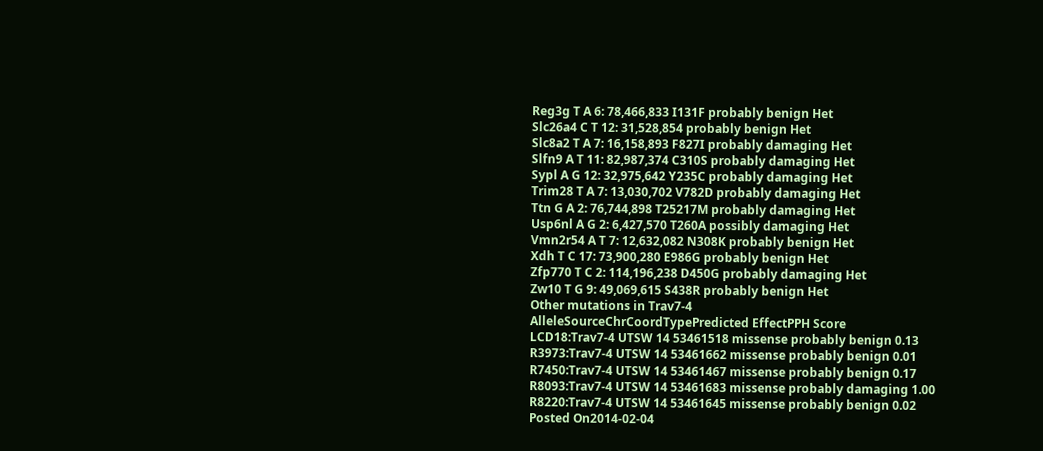Reg3g T A 6: 78,466,833 I131F probably benign Het
Slc26a4 C T 12: 31,528,854 probably benign Het
Slc8a2 T A 7: 16,158,893 F827I probably damaging Het
Slfn9 A T 11: 82,987,374 C310S probably damaging Het
Sypl A G 12: 32,975,642 Y235C probably damaging Het
Trim28 T A 7: 13,030,702 V782D probably damaging Het
Ttn G A 2: 76,744,898 T25217M probably damaging Het
Usp6nl A G 2: 6,427,570 T260A possibly damaging Het
Vmn2r54 A T 7: 12,632,082 N308K probably benign Het
Xdh T C 17: 73,900,280 E986G probably benign Het
Zfp770 T C 2: 114,196,238 D450G probably damaging Het
Zw10 T G 9: 49,069,615 S438R probably benign Het
Other mutations in Trav7-4
AlleleSourceChrCoordTypePredicted EffectPPH Score
LCD18:Trav7-4 UTSW 14 53461518 missense probably benign 0.13
R3973:Trav7-4 UTSW 14 53461662 missense probably benign 0.01
R7450:Trav7-4 UTSW 14 53461467 missense probably benign 0.17
R8093:Trav7-4 UTSW 14 53461683 missense probably damaging 1.00
R8220:Trav7-4 UTSW 14 53461645 missense probably benign 0.02
Posted On2014-02-04